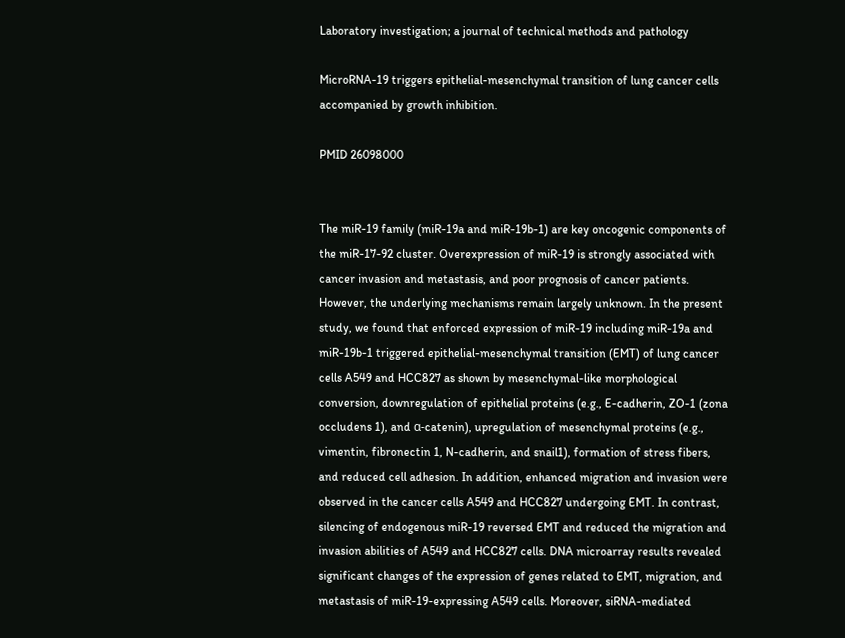Laboratory investigation; a journal of technical methods and pathology

MicroRNA-19 triggers epithelial-mesenchymal transition of lung cancer cells accompanied by growth inhibition.

PMID 26098000


The miR-19 family (miR-19a and miR-19b-1) are key oncogenic components of the miR-17-92 cluster. Overexpression of miR-19 is strongly associated with cancer invasion and metastasis, and poor prognosis of cancer patients. However, the underlying mechanisms remain largely unknown. In the present study, we found that enforced expression of miR-19 including miR-19a and miR-19b-1 triggered epithelial-mesenchymal transition (EMT) of lung cancer cells A549 and HCC827 as shown by mesenchymal-like morphological conversion, downregulation of epithelial proteins (e.g., E-cadherin, ZO-1 (zona occludens 1), and α-catenin), upregulation of mesenchymal proteins (e.g., vimentin, fibronectin 1, N-cadherin, and snail1), formation of stress fibers, and reduced cell adhesion. In addition, enhanced migration and invasion were observed in the cancer cells A549 and HCC827 undergoing EMT. In contrast, silencing of endogenous miR-19 reversed EMT and reduced the migration and invasion abilities of A549 and HCC827 cells. DNA microarray results revealed significant changes of the expression of genes related to EMT, migration, and metastasis of miR-19-expressing A549 cells. Moreover, siRNA-mediated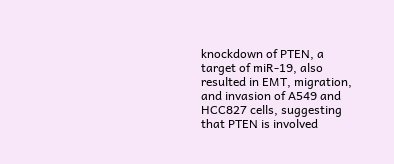knockdown of PTEN, a target of miR-19, also resulted in EMT, migration, and invasion of A549 and HCC827 cells, suggesting that PTEN is involved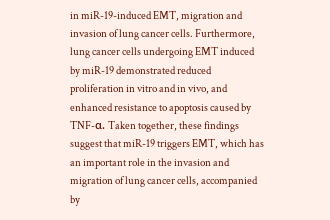in miR-19-induced EMT, migration and invasion of lung cancer cells. Furthermore, lung cancer cells undergoing EMT induced by miR-19 demonstrated reduced proliferation in vitro and in vivo, and enhanced resistance to apoptosis caused by TNF-α. Taken together, these findings suggest that miR-19 triggers EMT, which has an important role in the invasion and migration of lung cancer cells, accompanied by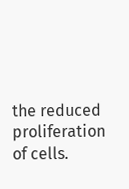the reduced proliferation of cells.